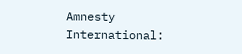Amnesty International: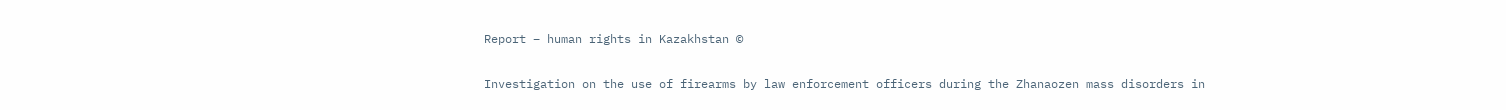Report – human rights in Kazakhstan ©

Investigation on the use of firearms by law enforcement officers during the Zhanaozen mass disorders in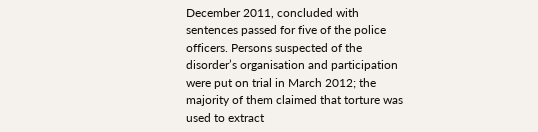December 2011, concluded with sentences passed for five of the police officers. Persons suspected of the disorder’s organisation and participation were put on trial in March 2012; the majority of them claimed that torture was used to extract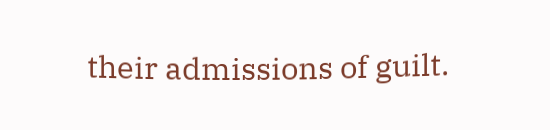their admissions of guilt.